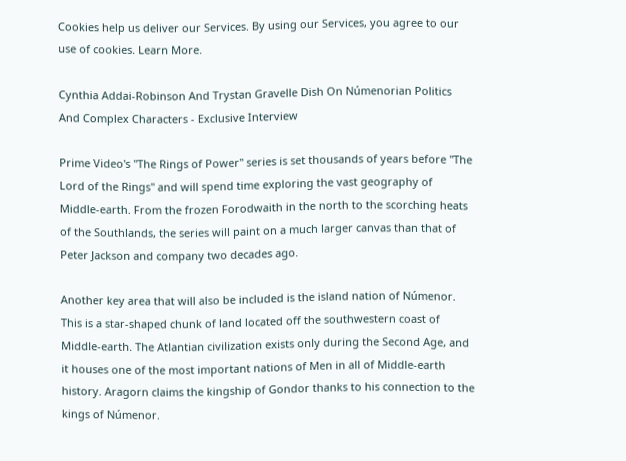Cookies help us deliver our Services. By using our Services, you agree to our use of cookies. Learn More.

Cynthia Addai-Robinson And Trystan Gravelle Dish On Númenorian Politics And Complex Characters - Exclusive Interview

Prime Video's "The Rings of Power" series is set thousands of years before "The Lord of the Rings" and will spend time exploring the vast geography of Middle-earth. From the frozen Forodwaith in the north to the scorching heats of the Southlands, the series will paint on a much larger canvas than that of Peter Jackson and company two decades ago.

Another key area that will also be included is the island nation of Númenor. This is a star-shaped chunk of land located off the southwestern coast of Middle-earth. The Atlantian civilization exists only during the Second Age, and it houses one of the most important nations of Men in all of Middle-earth history. Aragorn claims the kingship of Gondor thanks to his connection to the kings of Númenor.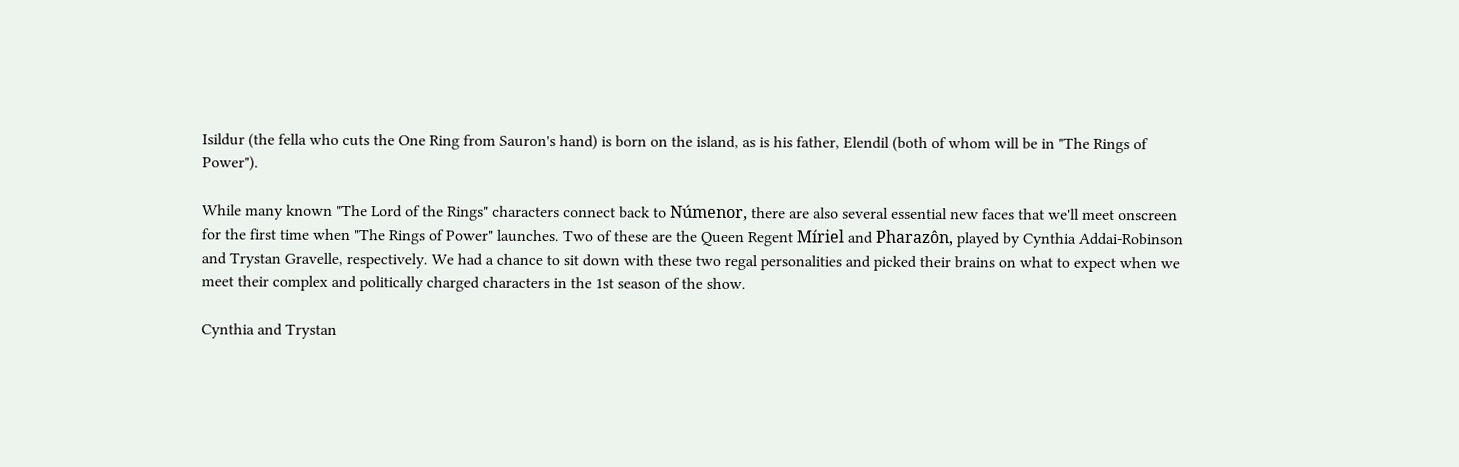Isildur (the fella who cuts the One Ring from Sauron's hand) is born on the island, as is his father, Elendil (both of whom will be in "The Rings of Power").

While many known "The Lord of the Rings" characters connect back to Númenor, there are also several essential new faces that we'll meet onscreen for the first time when "The Rings of Power" launches. Two of these are the Queen Regent Míriel and Pharazôn, played by Cynthia Addai-Robinson and Trystan Gravelle, respectively. We had a chance to sit down with these two regal personalities and picked their brains on what to expect when we meet their complex and politically charged characters in the 1st season of the show.

Cynthia and Trystan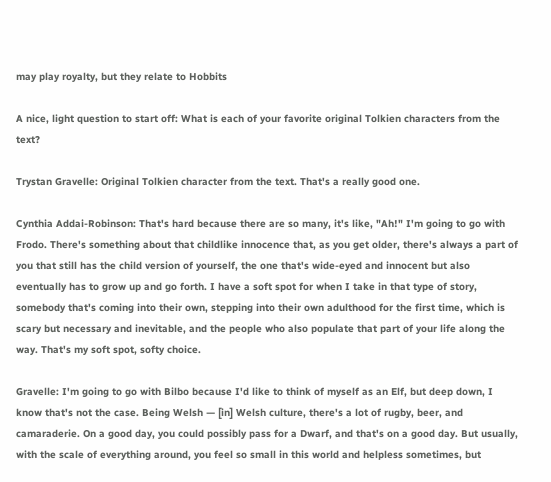may play royalty, but they relate to Hobbits

A nice, light question to start off: What is each of your favorite original Tolkien characters from the text?

Trystan Gravelle: Original Tolkien character from the text. That's a really good one.

Cynthia Addai-Robinson: That's hard because there are so many, it's like, "Ah!" I'm going to go with Frodo. There's something about that childlike innocence that, as you get older, there's always a part of you that still has the child version of yourself, the one that's wide-eyed and innocent but also eventually has to grow up and go forth. I have a soft spot for when I take in that type of story, somebody that's coming into their own, stepping into their own adulthood for the first time, which is scary but necessary and inevitable, and the people who also populate that part of your life along the way. That's my soft spot, softy choice.

Gravelle: I'm going to go with Bilbo because I'd like to think of myself as an Elf, but deep down, I know that's not the case. Being Welsh — [in] Welsh culture, there's a lot of rugby, beer, and camaraderie. On a good day, you could possibly pass for a Dwarf, and that's on a good day. But usually, with the scale of everything around, you feel so small in this world and helpless sometimes, but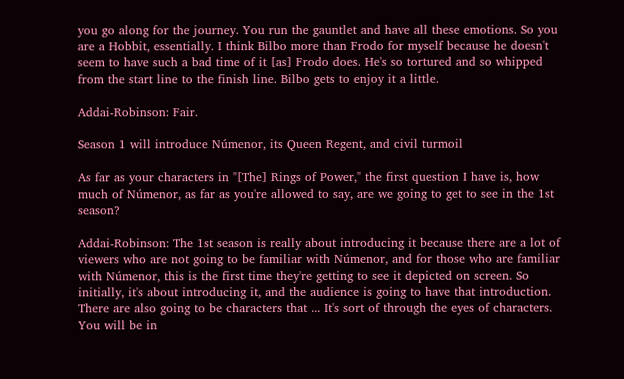you go along for the journey. You run the gauntlet and have all these emotions. So you are a Hobbit, essentially. I think Bilbo more than Frodo for myself because he doesn't seem to have such a bad time of it [as] Frodo does. He's so tortured and so whipped from the start line to the finish line. Bilbo gets to enjoy it a little.

Addai-Robinson: Fair.

Season 1 will introduce Númenor, its Queen Regent, and civil turmoil

As far as your characters in "[The] Rings of Power," the first question I have is, how much of Númenor, as far as you're allowed to say, are we going to get to see in the 1st season?

Addai-Robinson: The 1st season is really about introducing it because there are a lot of viewers who are not going to be familiar with Númenor, and for those who are familiar with Númenor, this is the first time they're getting to see it depicted on screen. So initially, it's about introducing it, and the audience is going to have that introduction. There are also going to be characters that ... It's sort of through the eyes of characters. You will be in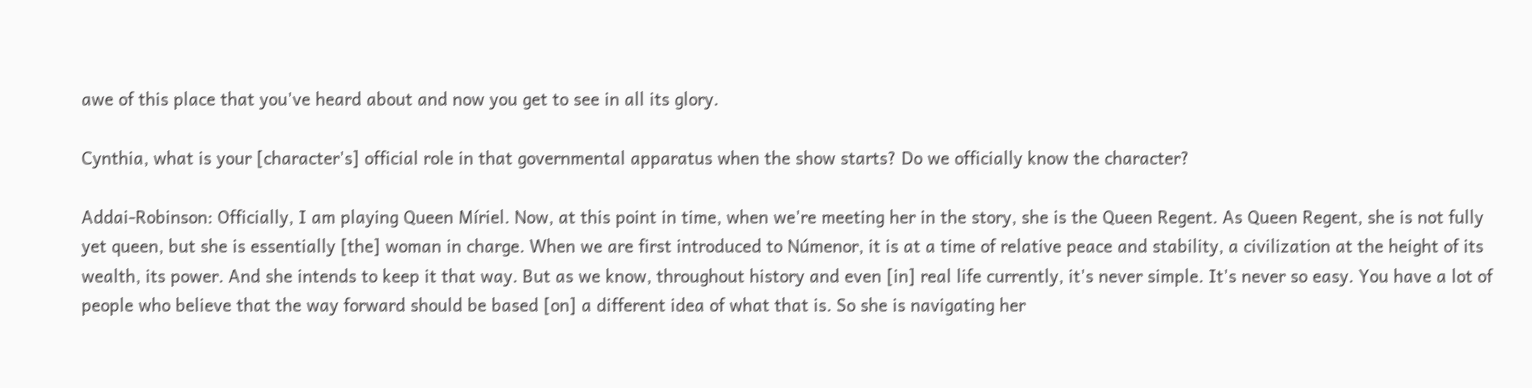awe of this place that you've heard about and now you get to see in all its glory.

Cynthia, what is your [character's] official role in that governmental apparatus when the show starts? Do we officially know the character?

Addai-Robinson: Officially, I am playing Queen Míriel. Now, at this point in time, when we're meeting her in the story, she is the Queen Regent. As Queen Regent, she is not fully yet queen, but she is essentially [the] woman in charge. When we are first introduced to Númenor, it is at a time of relative peace and stability, a civilization at the height of its wealth, its power. And she intends to keep it that way. But as we know, throughout history and even [in] real life currently, it's never simple. It's never so easy. You have a lot of people who believe that the way forward should be based [on] a different idea of what that is. So she is navigating her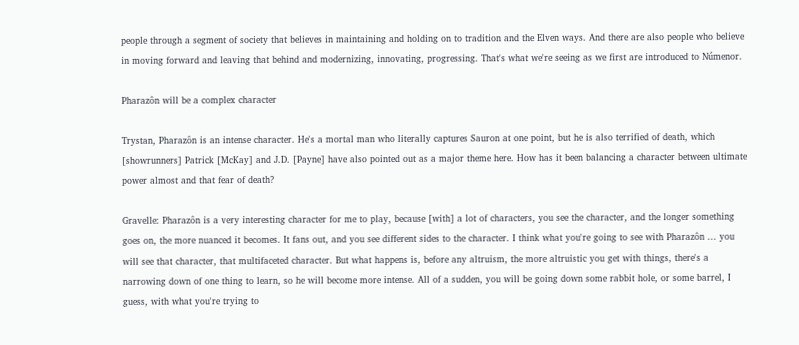people through a segment of society that believes in maintaining and holding on to tradition and the Elven ways. And there are also people who believe in moving forward and leaving that behind and modernizing, innovating, progressing. That's what we're seeing as we first are introduced to Númenor.

Pharazôn will be a complex character

Trystan, Pharazôn is an intense character. He's a mortal man who literally captures Sauron at one point, but he is also terrified of death, which [showrunners] Patrick [McKay] and J.D. [Payne] have also pointed out as a major theme here. How has it been balancing a character between ultimate power almost and that fear of death?

Gravelle: Pharazôn is a very interesting character for me to play, because [with] a lot of characters, you see the character, and the longer something goes on, the more nuanced it becomes. It fans out, and you see different sides to the character. I think what you're going to see with Pharazôn ... you will see that character, that multifaceted character. But what happens is, before any altruism, the more altruistic you get with things, there's a narrowing down of one thing to learn, so he will become more intense. All of a sudden, you will be going down some rabbit hole, or some barrel, I guess, with what you're trying to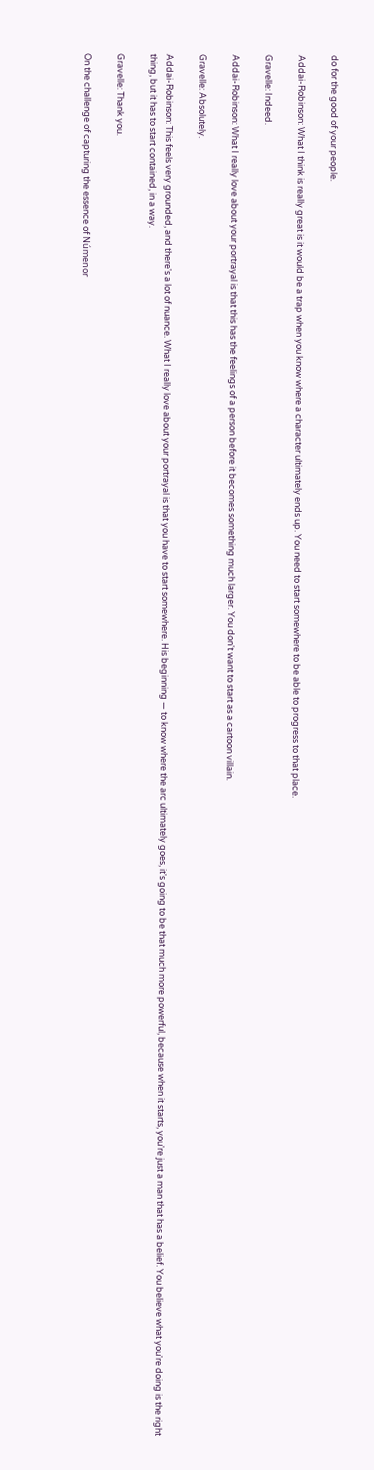do for the good of your people.

Addai-Robinson: What I think is really great is it would be a trap when you know where a character ultimately ends up. You need to start somewhere to be able to progress to that place.

Gravelle: Indeed.

Addai-Robinson: What I really love about your portrayal is that this has the feelings of a person before it becomes something much larger. You don't want to start as a cartoon villain.

Gravelle: Absolutely.

Addai-Robinson: This feels very grounded, and there's a lot of nuance. What I really love about your portrayal is that you have to start somewhere. His beginning — to know where the arc ultimately goes, it's going to be that much more powerful, because when it starts, you're just a man that has a belief. You believe what you're doing is the right thing, but it has to start contained, in a way.

Gravelle: Thank you.

On the challenge of capturing the essence of Númenor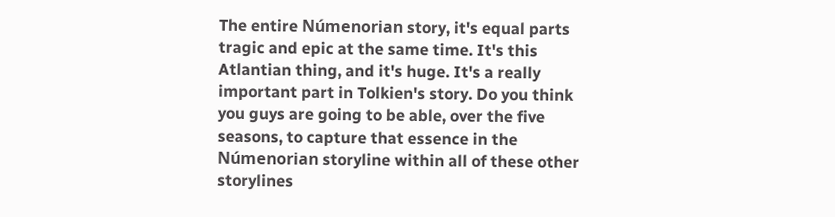The entire Númenorian story, it's equal parts tragic and epic at the same time. It's this Atlantian thing, and it's huge. It's a really important part in Tolkien's story. Do you think you guys are going to be able, over the five seasons, to capture that essence in the Númenorian storyline within all of these other storylines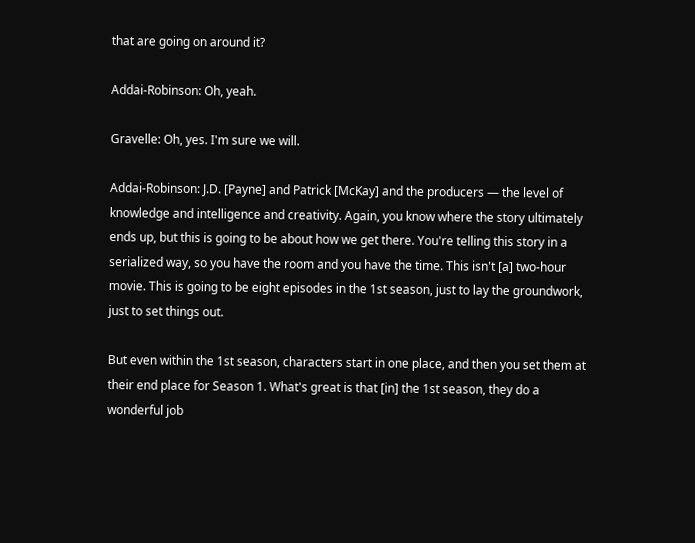that are going on around it?

Addai-Robinson: Oh, yeah.

Gravelle: Oh, yes. I'm sure we will.

Addai-Robinson: J.D. [Payne] and Patrick [McKay] and the producers — the level of knowledge and intelligence and creativity. Again, you know where the story ultimately ends up, but this is going to be about how we get there. You're telling this story in a serialized way, so you have the room and you have the time. This isn't [a] two-hour movie. This is going to be eight episodes in the 1st season, just to lay the groundwork, just to set things out.

But even within the 1st season, characters start in one place, and then you set them at their end place for Season 1. What's great is that [in] the 1st season, they do a wonderful job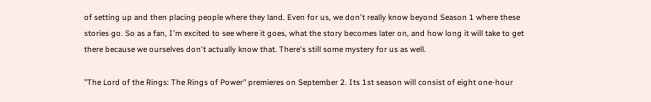of setting up and then placing people where they land. Even for us, we don't really know beyond Season 1 where these stories go. So as a fan, I'm excited to see where it goes, what the story becomes later on, and how long it will take to get there because we ourselves don't actually know that. There's still some mystery for us as well.

"The Lord of the Rings: The Rings of Power" premieres on September 2. Its 1st season will consist of eight one-hour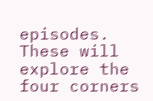episodes. These will explore the four corners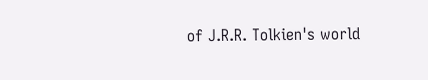of J.R.R. Tolkien's world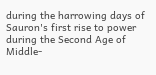during the harrowing days of Sauron's first rise to power during the Second Age of Middle-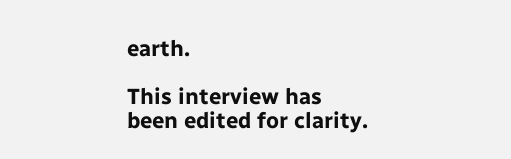earth.

This interview has been edited for clarity.